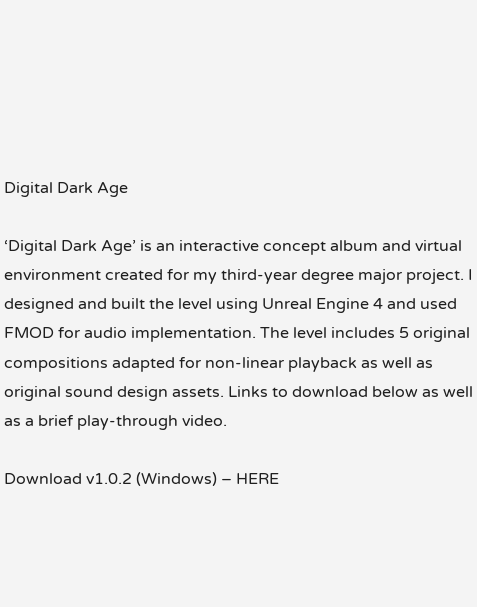Digital Dark Age

‘Digital Dark Age’ is an interactive concept album and virtual environment created for my third-year degree major project. I designed and built the level using Unreal Engine 4 and used FMOD for audio implementation. The level includes 5 original compositions adapted for non-linear playback as well as original sound design assets. Links to download below as well as a brief play-through video.

Download v1.0.2 (Windows) – HERE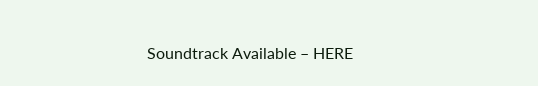Soundtrack Available – HERE